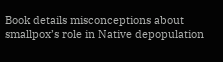Book details misconceptions about smallpox’s role in Native depopulation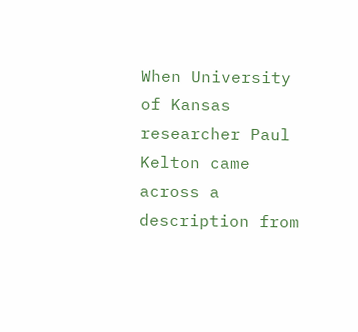When University of Kansas researcher Paul Kelton came across a description from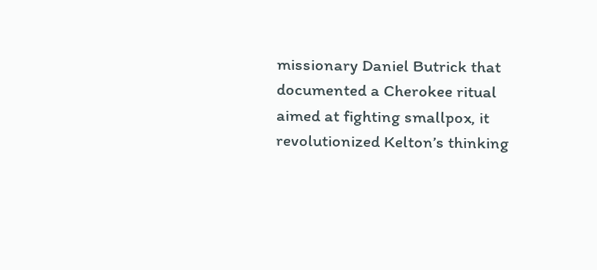missionary Daniel Butrick that documented a Cherokee ritual aimed at fighting smallpox, it revolutionized Kelton’s thinking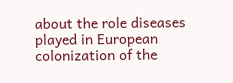about the role diseases played in European colonization of the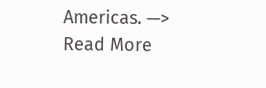Americas. —> Read More